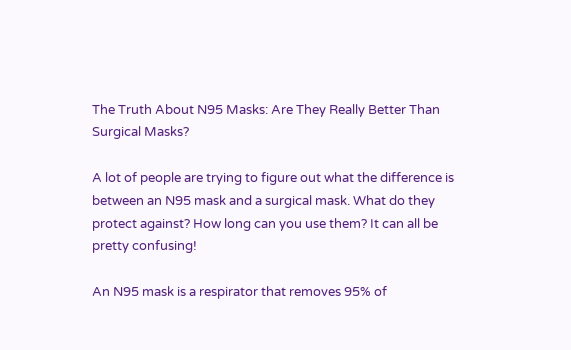The Truth About N95 Masks: Are They Really Better Than Surgical Masks?

A lot of people are trying to figure out what the difference is between an N95 mask and a surgical mask. What do they protect against? How long can you use them? It can all be pretty confusing!

An N95 mask is a respirator that removes 95% of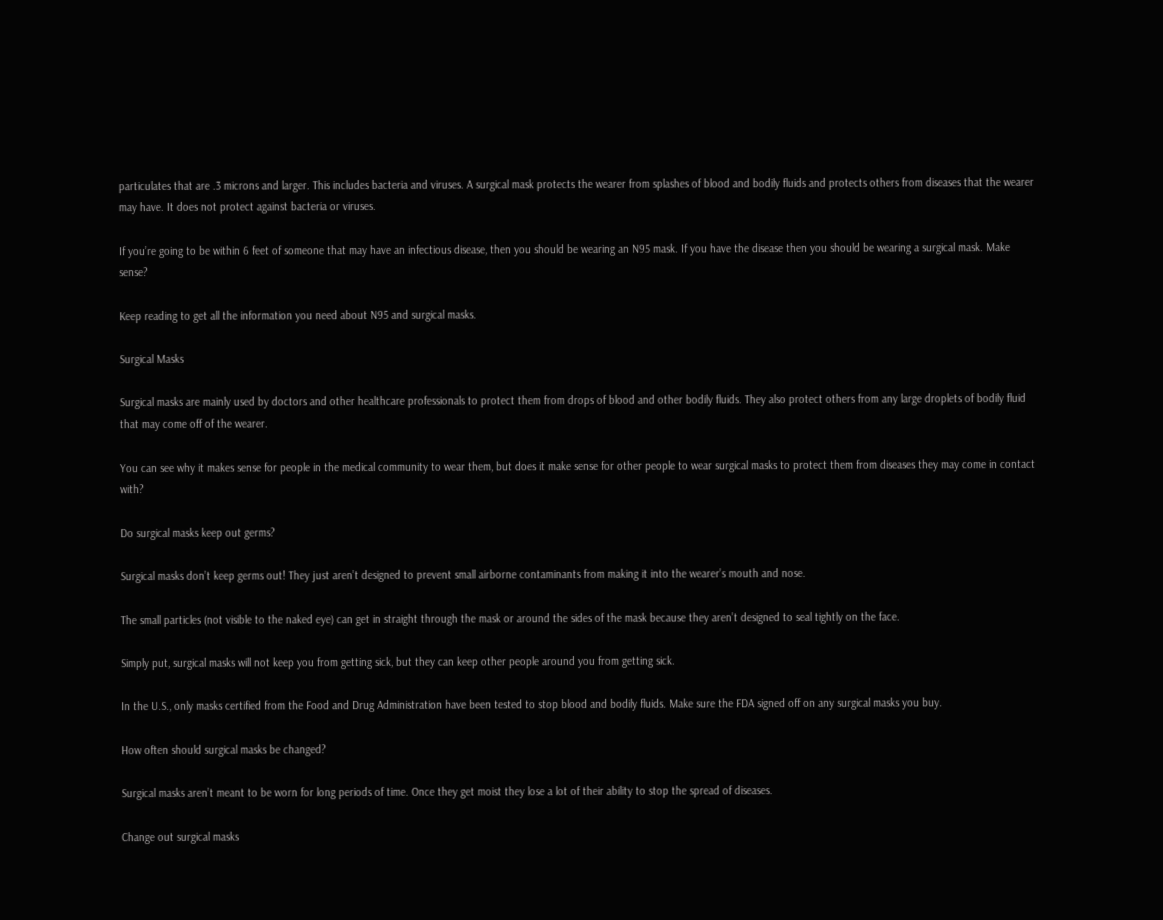particulates that are .3 microns and larger. This includes bacteria and viruses. A surgical mask protects the wearer from splashes of blood and bodily fluids and protects others from diseases that the wearer may have. It does not protect against bacteria or viruses.

If you’re going to be within 6 feet of someone that may have an infectious disease, then you should be wearing an N95 mask. If you have the disease then you should be wearing a surgical mask. Make sense?

Keep reading to get all the information you need about N95 and surgical masks.

Surgical Masks

Surgical masks are mainly used by doctors and other healthcare professionals to protect them from drops of blood and other bodily fluids. They also protect others from any large droplets of bodily fluid that may come off of the wearer.

You can see why it makes sense for people in the medical community to wear them, but does it make sense for other people to wear surgical masks to protect them from diseases they may come in contact with?

Do surgical masks keep out germs?

Surgical masks don’t keep germs out! They just aren’t designed to prevent small airborne contaminants from making it into the wearer’s mouth and nose.

The small particles (not visible to the naked eye) can get in straight through the mask or around the sides of the mask because they aren’t designed to seal tightly on the face.

Simply put, surgical masks will not keep you from getting sick, but they can keep other people around you from getting sick.

In the U.S., only masks certified from the Food and Drug Administration have been tested to stop blood and bodily fluids. Make sure the FDA signed off on any surgical masks you buy.

How often should surgical masks be changed?

Surgical masks aren’t meant to be worn for long periods of time. Once they get moist they lose a lot of their ability to stop the spread of diseases.

Change out surgical masks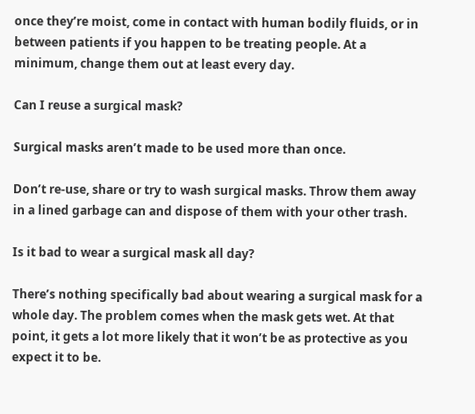once they’re moist, come in contact with human bodily fluids, or in between patients if you happen to be treating people. At a minimum, change them out at least every day.

Can I reuse a surgical mask?

Surgical masks aren’t made to be used more than once.

Don’t re-use, share or try to wash surgical masks. Throw them away in a lined garbage can and dispose of them with your other trash.

Is it bad to wear a surgical mask all day?

There’s nothing specifically bad about wearing a surgical mask for a whole day. The problem comes when the mask gets wet. At that point, it gets a lot more likely that it won’t be as protective as you expect it to be.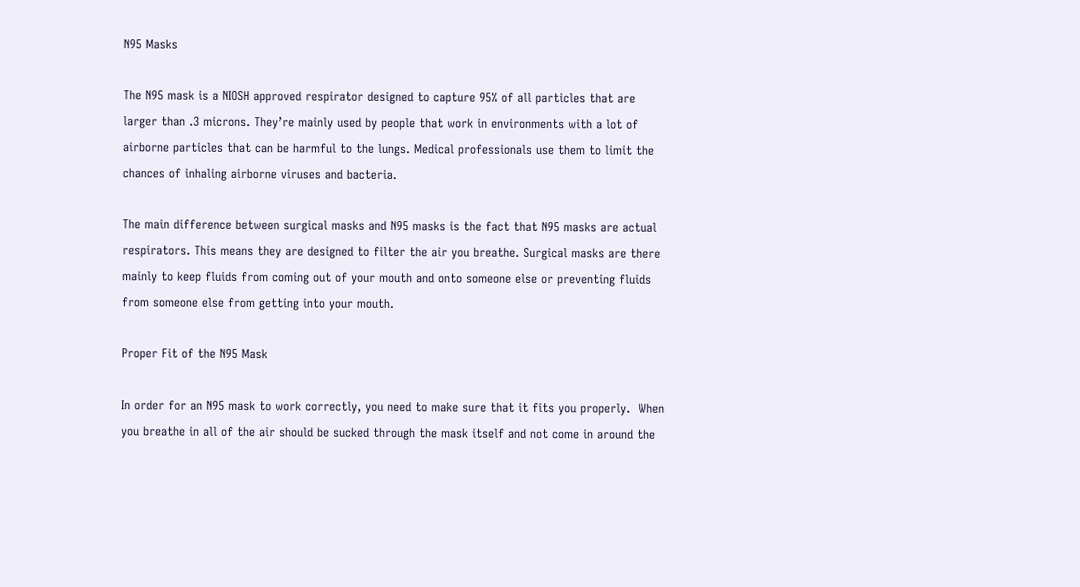N95 Masks

The N95 mask is a NIOSH approved respirator designed to capture 95% of all particles that are larger than .3 microns. They’re mainly used by people that work in environments with a lot of airborne particles that can be harmful to the lungs. Medical professionals use them to limit the chances of inhaling airborne viruses and bacteria.

The main difference between surgical masks and N95 masks is the fact that N95 masks are actual respirators. This means they are designed to filter the air you breathe. Surgical masks are there mainly to keep fluids from coming out of your mouth and onto someone else or preventing fluids from someone else from getting into your mouth.

Proper Fit of the N95 Mask

In order for an N95 mask to work correctly, you need to make sure that it fits you properly.  When you breathe in all of the air should be sucked through the mask itself and not come in around the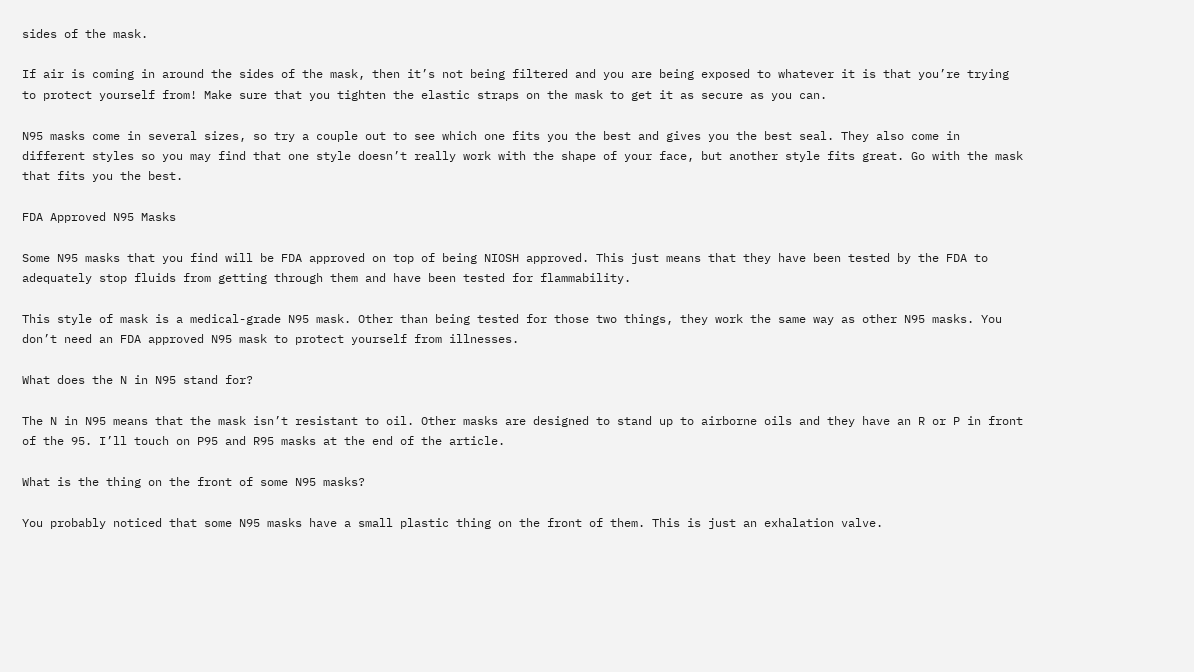sides of the mask.

If air is coming in around the sides of the mask, then it’s not being filtered and you are being exposed to whatever it is that you’re trying to protect yourself from! Make sure that you tighten the elastic straps on the mask to get it as secure as you can.

N95 masks come in several sizes, so try a couple out to see which one fits you the best and gives you the best seal. They also come in different styles so you may find that one style doesn’t really work with the shape of your face, but another style fits great. Go with the mask that fits you the best.

FDA Approved N95 Masks

Some N95 masks that you find will be FDA approved on top of being NIOSH approved. This just means that they have been tested by the FDA to adequately stop fluids from getting through them and have been tested for flammability.

This style of mask is a medical-grade N95 mask. Other than being tested for those two things, they work the same way as other N95 masks. You don’t need an FDA approved N95 mask to protect yourself from illnesses.

What does the N in N95 stand for?

The N in N95 means that the mask isn’t resistant to oil. Other masks are designed to stand up to airborne oils and they have an R or P in front of the 95. I’ll touch on P95 and R95 masks at the end of the article.

What is the thing on the front of some N95 masks?

You probably noticed that some N95 masks have a small plastic thing on the front of them. This is just an exhalation valve.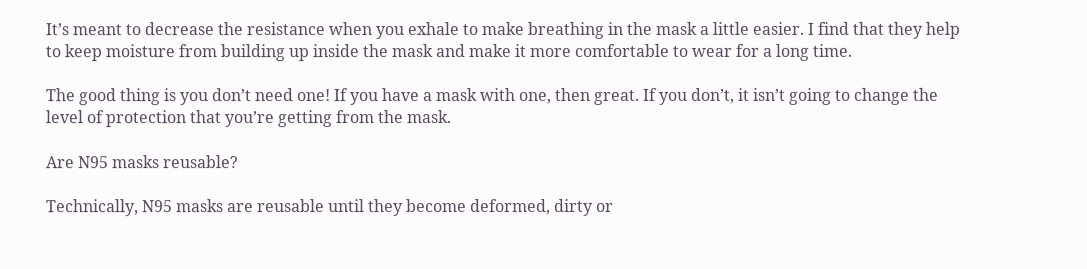It’s meant to decrease the resistance when you exhale to make breathing in the mask a little easier. I find that they help to keep moisture from building up inside the mask and make it more comfortable to wear for a long time.

The good thing is you don’t need one! If you have a mask with one, then great. If you don’t, it isn’t going to change the level of protection that you’re getting from the mask.

Are N95 masks reusable?

Technically, N95 masks are reusable until they become deformed, dirty or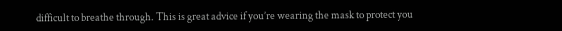difficult to breathe through. This is great advice if you’re wearing the mask to protect you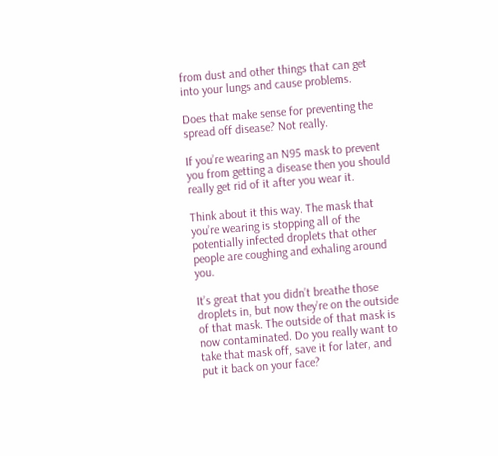from dust and other things that can get into your lungs and cause problems.

Does that make sense for preventing the spread off disease? Not really.

If you’re wearing an N95 mask to prevent you from getting a disease then you should really get rid of it after you wear it.

Think about it this way. The mask that you’re wearing is stopping all of the potentially infected droplets that other people are coughing and exhaling around you.

It’s great that you didn’t breathe those droplets in, but now they’re on the outside of that mask. The outside of that mask is now contaminated. Do you really want to take that mask off, save it for later, and put it back on your face?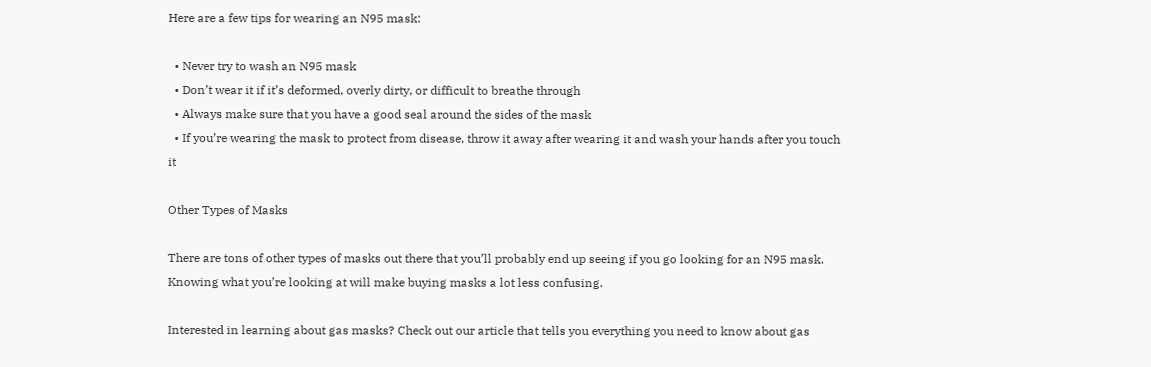Here are a few tips for wearing an N95 mask:

  • Never try to wash an N95 mask
  • Don’t wear it if it’s deformed, overly dirty, or difficult to breathe through
  • Always make sure that you have a good seal around the sides of the mask
  • If you’re wearing the mask to protect from disease, throw it away after wearing it and wash your hands after you touch it

Other Types of Masks

There are tons of other types of masks out there that you’ll probably end up seeing if you go looking for an N95 mask. Knowing what you’re looking at will make buying masks a lot less confusing.

Interested in learning about gas masks? Check out our article that tells you everything you need to know about gas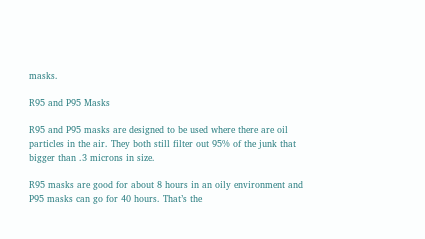masks.

R95 and P95 Masks

R95 and P95 masks are designed to be used where there are oil particles in the air. They both still filter out 95% of the junk that bigger than .3 microns in size.

R95 masks are good for about 8 hours in an oily environment and P95 masks can go for 40 hours. That’s the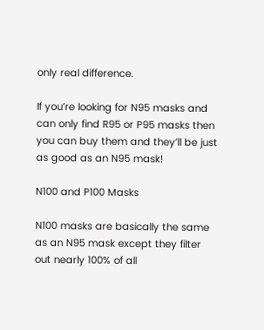only real difference.

If you’re looking for N95 masks and can only find R95 or P95 masks then you can buy them and they’ll be just as good as an N95 mask!

N100 and P100 Masks

N100 masks are basically the same as an N95 mask except they filter out nearly 100% of all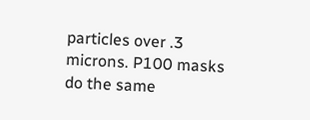particles over .3 microns. P100 masks do the same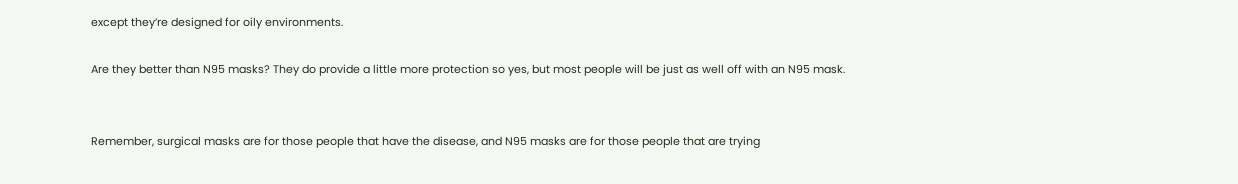except they’re designed for oily environments.

Are they better than N95 masks? They do provide a little more protection so yes, but most people will be just as well off with an N95 mask.


Remember, surgical masks are for those people that have the disease, and N95 masks are for those people that are trying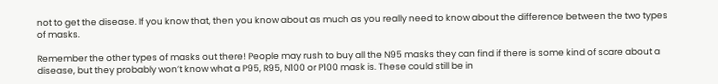not to get the disease. If you know that, then you know about as much as you really need to know about the difference between the two types of masks.

Remember the other types of masks out there! People may rush to buy all the N95 masks they can find if there is some kind of scare about a disease, but they probably won’t know what a P95, R95, N100 or P100 mask is. These could still be in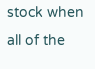stock when all of the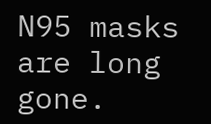N95 masks are long gone.